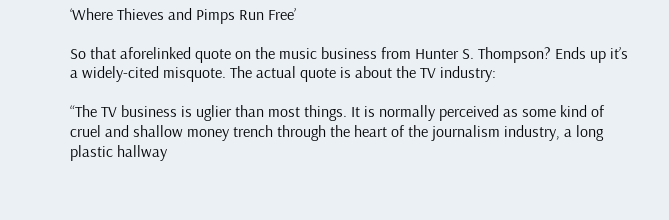‘Where Thieves and Pimps Run Free’

So that aforelinked quote on the music business from Hunter S. Thompson? Ends up it’s a widely-cited misquote. The actual quote is about the TV industry:

“The TV business is uglier than most things. It is normally perceived as some kind of cruel and shallow money trench through the heart of the journalism industry, a long plastic hallway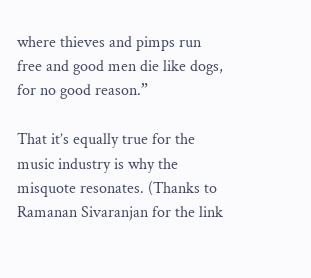where thieves and pimps run free and good men die like dogs, for no good reason.”

That it’s equally true for the music industry is why the misquote resonates. (Thanks to Ramanan Sivaranjan for the link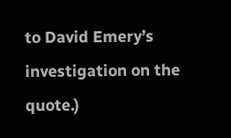to David Emery’s investigation on the quote.)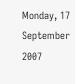Monday, 17 September 2007